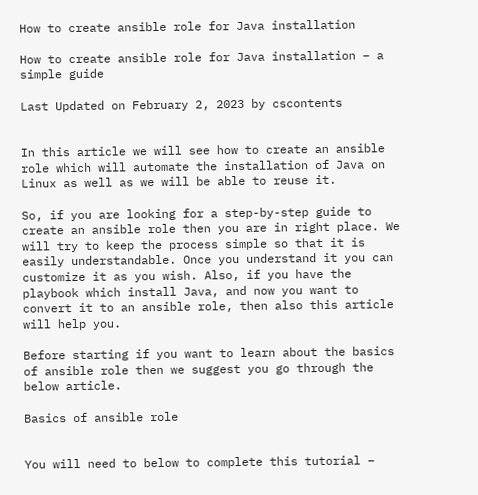How to create ansible role for Java installation

How to create ansible role for Java installation – a simple guide

Last Updated on February 2, 2023 by cscontents


In this article we will see how to create an ansible role which will automate the installation of Java on Linux as well as we will be able to reuse it.

So, if you are looking for a step-by-step guide to create an ansible role then you are in right place. We will try to keep the process simple so that it is easily understandable. Once you understand it you can customize it as you wish. Also, if you have the playbook which install Java, and now you want to convert it to an ansible role, then also this article will help you.

Before starting if you want to learn about the basics of ansible role then we suggest you go through the below article.

Basics of ansible role


You will need to below to complete this tutorial –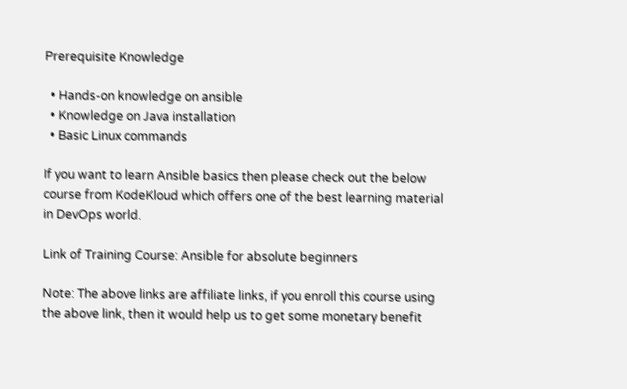Prerequisite Knowledge

  • Hands-on knowledge on ansible
  • Knowledge on Java installation
  • Basic Linux commands

If you want to learn Ansible basics then please check out the below course from KodeKloud which offers one of the best learning material in DevOps world.

Link of Training Course: Ansible for absolute beginners

Note: The above links are affiliate links, if you enroll this course using the above link, then it would help us to get some monetary benefit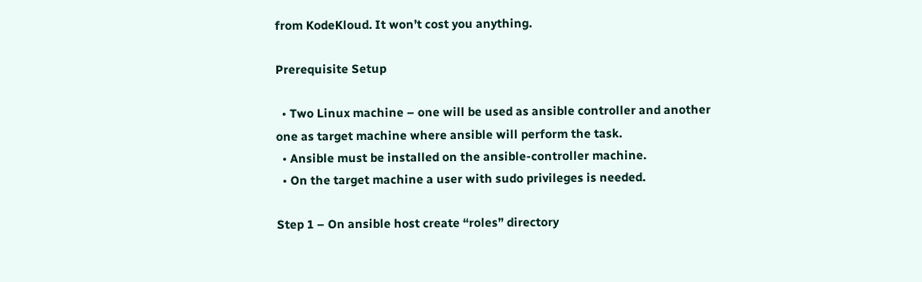from KodeKloud. It won’t cost you anything.

Prerequisite Setup

  • Two Linux machine – one will be used as ansible controller and another one as target machine where ansible will perform the task.
  • Ansible must be installed on the ansible-controller machine.
  • On the target machine a user with sudo privileges is needed.

Step 1 – On ansible host create “roles” directory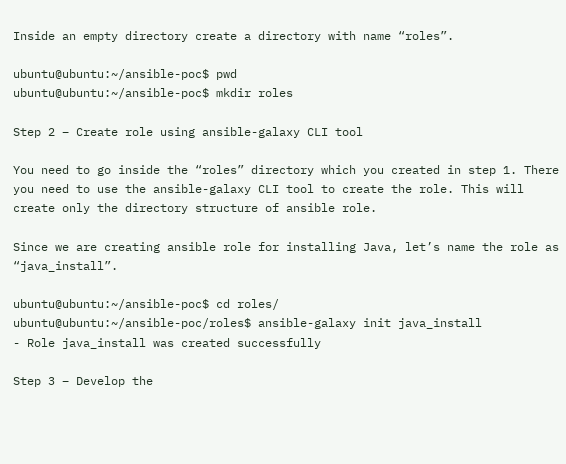Inside an empty directory create a directory with name “roles”.

ubuntu@ubuntu:~/ansible-poc$ pwd
ubuntu@ubuntu:~/ansible-poc$ mkdir roles

Step 2 – Create role using ansible-galaxy CLI tool

You need to go inside the “roles” directory which you created in step 1. There you need to use the ansible-galaxy CLI tool to create the role. This will create only the directory structure of ansible role.

Since we are creating ansible role for installing Java, let’s name the role as “java_install”.

ubuntu@ubuntu:~/ansible-poc$ cd roles/
ubuntu@ubuntu:~/ansible-poc/roles$ ansible-galaxy init java_install
- Role java_install was created successfully

Step 3 – Develop the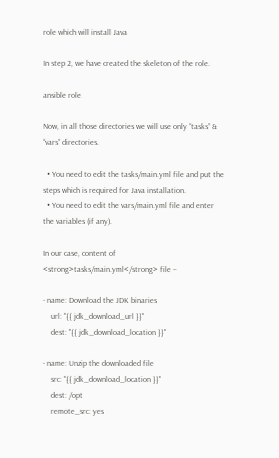role which will install Java

In step 2, we have created the skeleton of the role.

ansible role

Now, in all those directories we will use only “tasks” & “vars” directories.

  • You need to edit the tasks/main.yml file and put the steps which is required for Java installation.
  • You need to edit the vars/main.yml file and enter the variables (if any).

In our case, content of <strong>tasks/main.yml</strong> file –

- name: Download the JDK binaries
    url: "{{ jdk_download_url }}"
    dest: "{{ jdk_download_location }}"

- name: Unzip the downloaded file
    src: "{{ jdk_download_location }}"
    dest: /opt
    remote_src: yes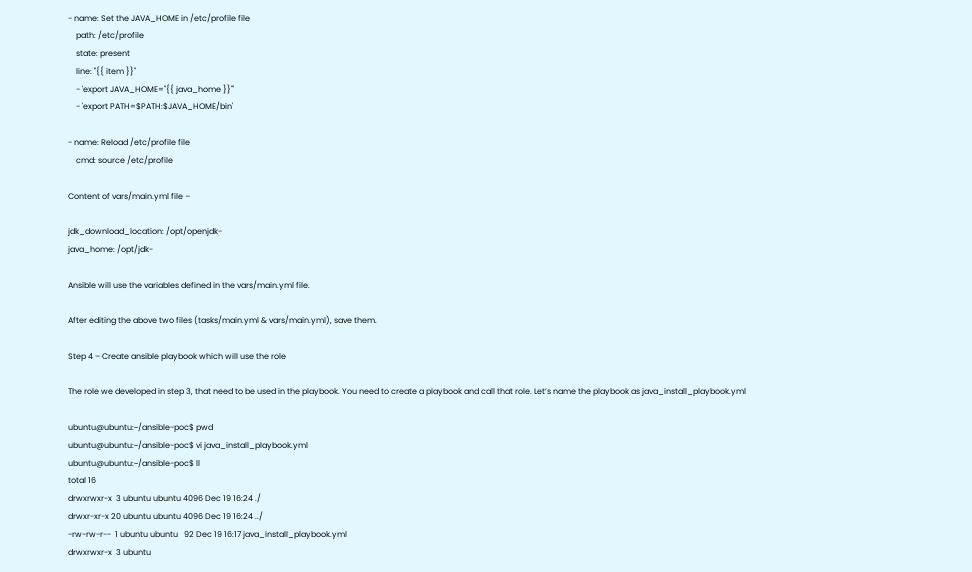- name: Set the JAVA_HOME in /etc/profile file
    path: /etc/profile
    state: present
    line: "{{ item }}"
    - 'export JAVA_HOME="{{ java_home }}"'
    - 'export PATH=$PATH:$JAVA_HOME/bin'

- name: Reload /etc/profile file
    cmd: source /etc/profile

Content of vars/main.yml file –

jdk_download_location: /opt/openjdk-
java_home: /opt/jdk-

Ansible will use the variables defined in the vars/main.yml file.

After editing the above two files (tasks/main.yml & vars/main.yml), save them.

Step 4 – Create ansible playbook which will use the role

The role we developed in step 3, that need to be used in the playbook. You need to create a playbook and call that role. Let’s name the playbook as java_install_playbook.yml

ubuntu@ubuntu:~/ansible-poc$ pwd
ubuntu@ubuntu:~/ansible-poc$ vi java_install_playbook.yml
ubuntu@ubuntu:~/ansible-poc$ ll
total 16
drwxrwxr-x  3 ubuntu ubuntu 4096 Dec 19 16:24 ./
drwxr-xr-x 20 ubuntu ubuntu 4096 Dec 19 16:24 ../
-rw-rw-r--  1 ubuntu ubuntu   92 Dec 19 16:17 java_install_playbook.yml
drwxrwxr-x  3 ubuntu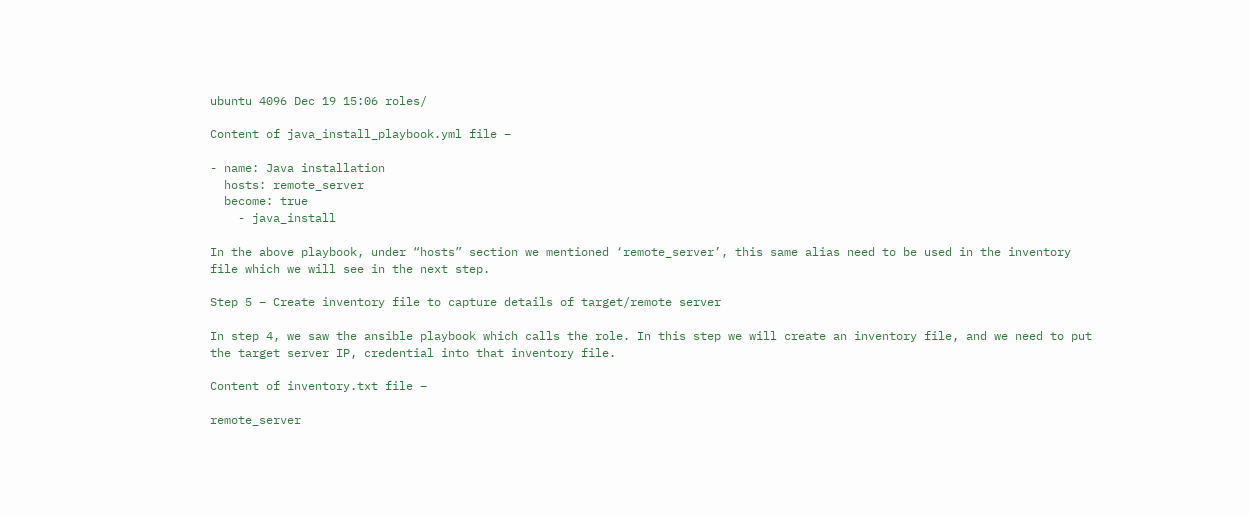ubuntu 4096 Dec 19 15:06 roles/

Content of java_install_playbook.yml file –

- name: Java installation
  hosts: remote_server
  become: true
    - java_install

In the above playbook, under “hosts” section we mentioned ‘remote_server’, this same alias need to be used in the inventory file which we will see in the next step.

Step 5 – Create inventory file to capture details of target/remote server

In step 4, we saw the ansible playbook which calls the role. In this step we will create an inventory file, and we need to put the target server IP, credential into that inventory file.

Content of inventory.txt file –

remote_server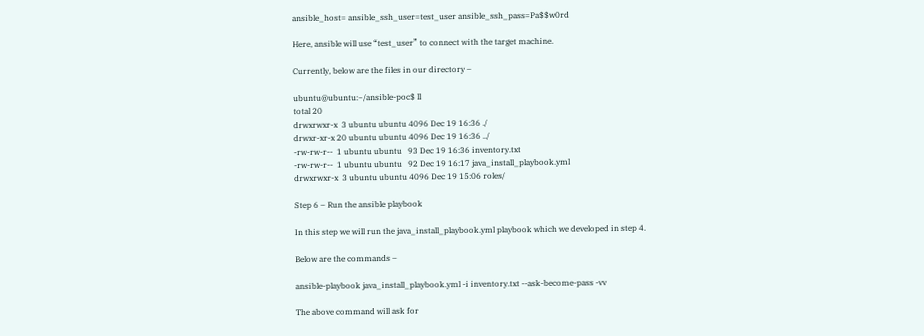ansible_host= ansible_ssh_user=test_user ansible_ssh_pass=Pa$$w0rd

Here, ansible will use “test_user” to connect with the target machine.

Currently, below are the files in our directory –

ubuntu@ubuntu:~/ansible-poc$ ll
total 20
drwxrwxr-x  3 ubuntu ubuntu 4096 Dec 19 16:36 ./
drwxr-xr-x 20 ubuntu ubuntu 4096 Dec 19 16:36 ../
-rw-rw-r--  1 ubuntu ubuntu   93 Dec 19 16:36 inventory.txt
-rw-rw-r--  1 ubuntu ubuntu   92 Dec 19 16:17 java_install_playbook.yml
drwxrwxr-x  3 ubuntu ubuntu 4096 Dec 19 15:06 roles/

Step 6 – Run the ansible playbook

In this step we will run the java_install_playbook.yml playbook which we developed in step 4.

Below are the commands –

ansible-playbook java_install_playbook.yml -i inventory.txt --ask-become-pass -vv

The above command will ask for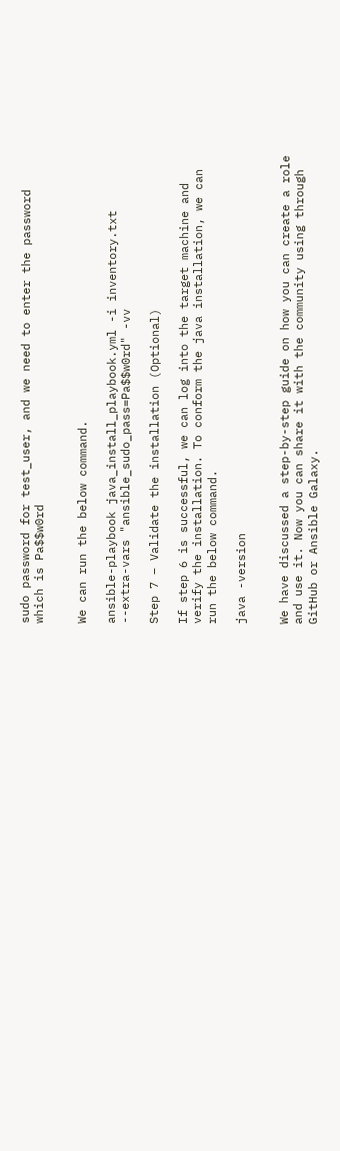sudo password for test_user, and we need to enter the password which is Pa$$w0rd


We can run the below command.

ansible-playbook java_install_playbook.yml -i inventory.txt --extra-vars "ansible_sudo_pass=Pa$$w0rd" -vv

Step 7 – Validate the installation (Optional)

If step 6 is successful, we can log into the target machine and verify the installation. To conform the java installation, we can run the below command.

java -version


We have discussed a step-by-step guide on how you can create a role and use it. Now you can share it with the community using through GitHub or Ansible Galaxy.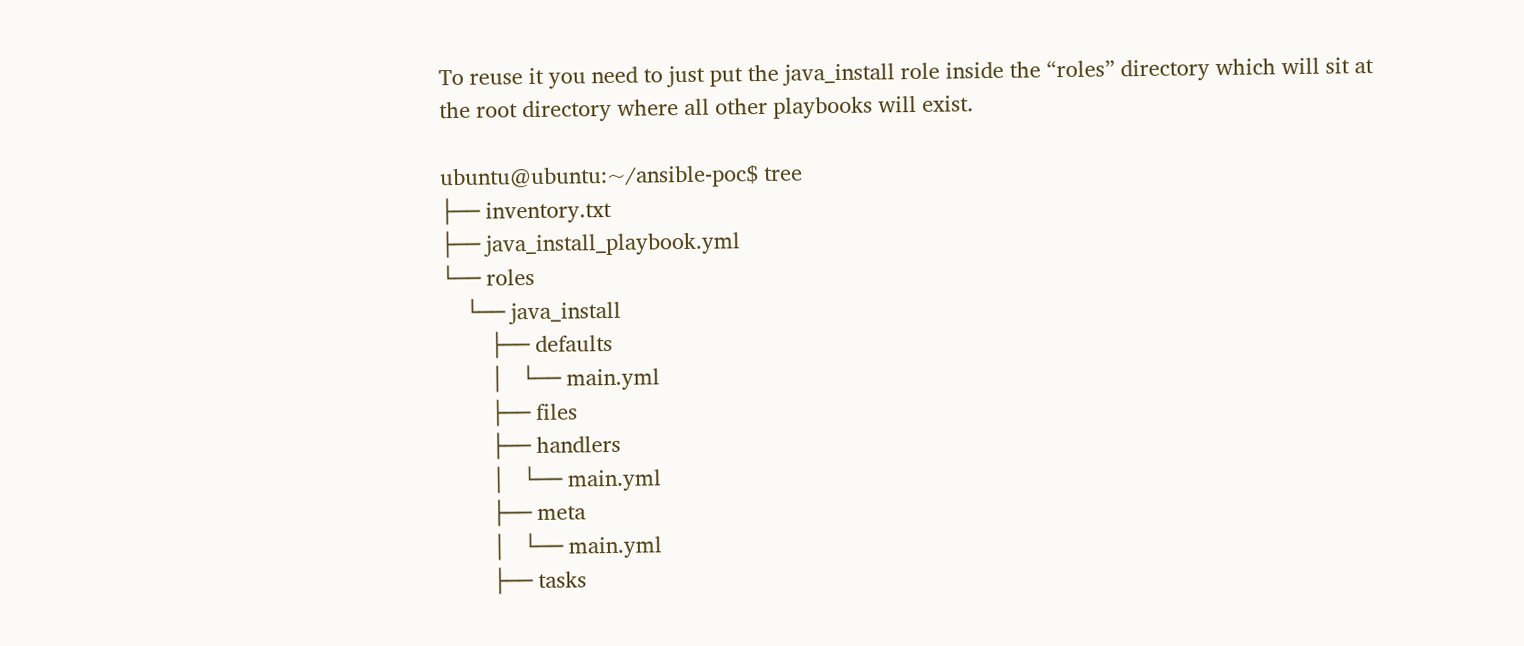To reuse it you need to just put the java_install role inside the “roles” directory which will sit at the root directory where all other playbooks will exist.

ubuntu@ubuntu:~/ansible-poc$ tree
├── inventory.txt
├── java_install_playbook.yml
└── roles
    └── java_install
        ├── defaults
        │   └── main.yml
        ├── files
        ├── handlers
        │   └── main.yml
        ├── meta
        │   └── main.yml
        ├── tasks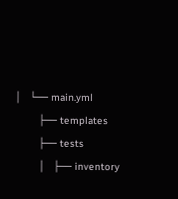│   └── main.yml
        ├── templates
        ├── tests
        │   ├── inventory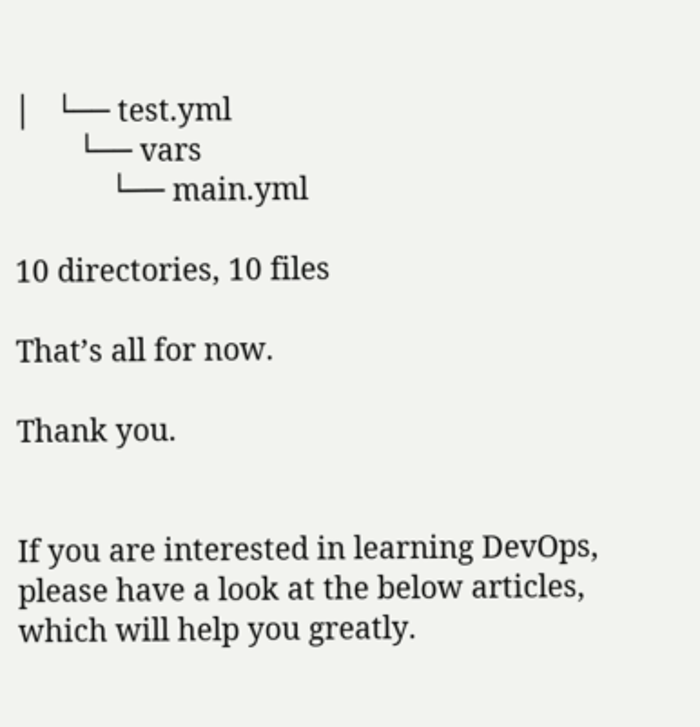│   └── test.yml
        └── vars
            └── main.yml

10 directories, 10 files

That’s all for now.

Thank you.


If you are interested in learning DevOps, please have a look at the below articles, which will help you greatly.